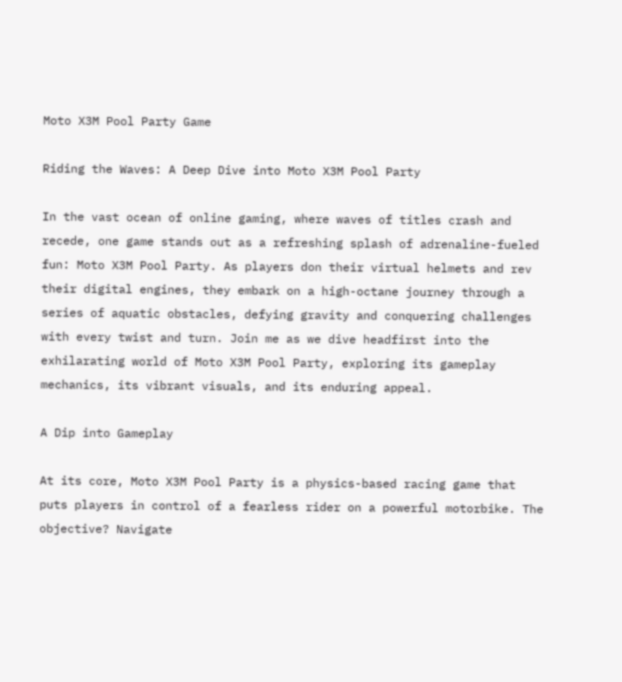Moto X3M Pool Party Game

Riding the Waves: A Deep Dive into Moto X3M Pool Party

In the vast ocean of online gaming, where waves of titles crash and recede, one game stands out as a refreshing splash of adrenaline-fueled fun: Moto X3M Pool Party. As players don their virtual helmets and rev their digital engines, they embark on a high-octane journey through a series of aquatic obstacles, defying gravity and conquering challenges with every twist and turn. Join me as we dive headfirst into the exhilarating world of Moto X3M Pool Party, exploring its gameplay mechanics, its vibrant visuals, and its enduring appeal.

A Dip into Gameplay

At its core, Moto X3M Pool Party is a physics-based racing game that puts players in control of a fearless rider on a powerful motorbike. The objective? Navigate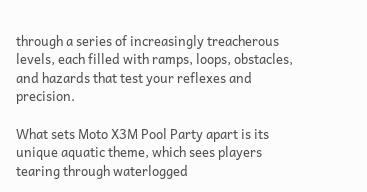through a series of increasingly treacherous levels, each filled with ramps, loops, obstacles, and hazards that test your reflexes and precision.

What sets Moto X3M Pool Party apart is its unique aquatic theme, which sees players tearing through waterlogged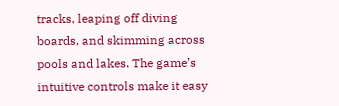tracks, leaping off diving boards, and skimming across pools and lakes. The game’s intuitive controls make it easy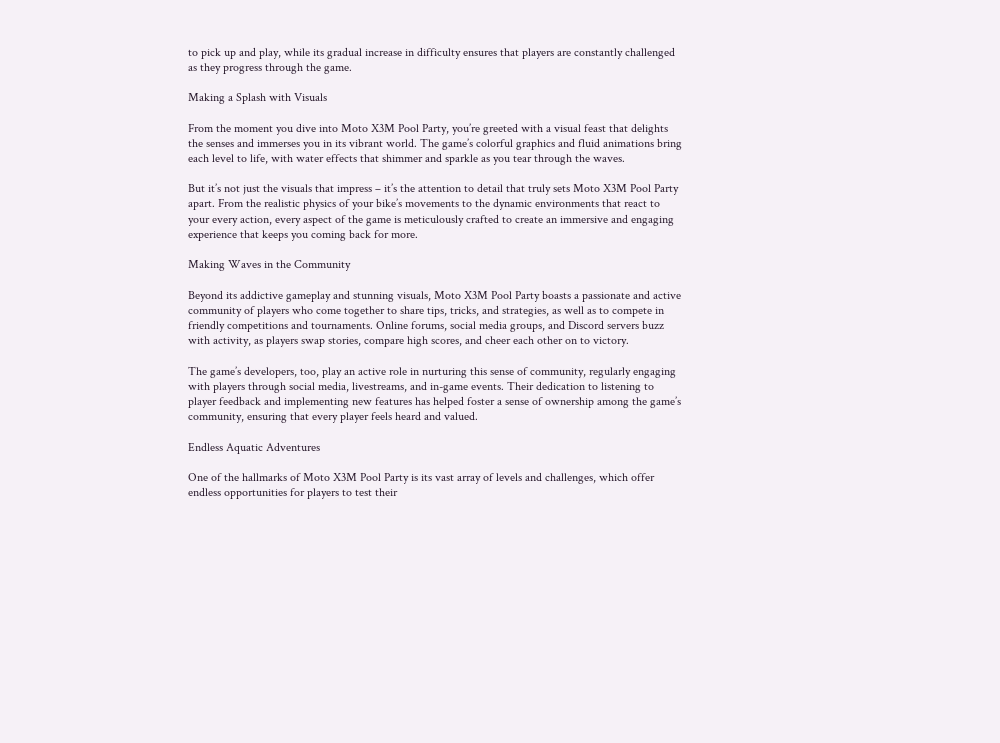to pick up and play, while its gradual increase in difficulty ensures that players are constantly challenged as they progress through the game.

Making a Splash with Visuals

From the moment you dive into Moto X3M Pool Party, you’re greeted with a visual feast that delights the senses and immerses you in its vibrant world. The game’s colorful graphics and fluid animations bring each level to life, with water effects that shimmer and sparkle as you tear through the waves.

But it’s not just the visuals that impress – it’s the attention to detail that truly sets Moto X3M Pool Party apart. From the realistic physics of your bike’s movements to the dynamic environments that react to your every action, every aspect of the game is meticulously crafted to create an immersive and engaging experience that keeps you coming back for more.

Making Waves in the Community

Beyond its addictive gameplay and stunning visuals, Moto X3M Pool Party boasts a passionate and active community of players who come together to share tips, tricks, and strategies, as well as to compete in friendly competitions and tournaments. Online forums, social media groups, and Discord servers buzz with activity, as players swap stories, compare high scores, and cheer each other on to victory.

The game’s developers, too, play an active role in nurturing this sense of community, regularly engaging with players through social media, livestreams, and in-game events. Their dedication to listening to player feedback and implementing new features has helped foster a sense of ownership among the game’s community, ensuring that every player feels heard and valued.

Endless Aquatic Adventures

One of the hallmarks of Moto X3M Pool Party is its vast array of levels and challenges, which offer endless opportunities for players to test their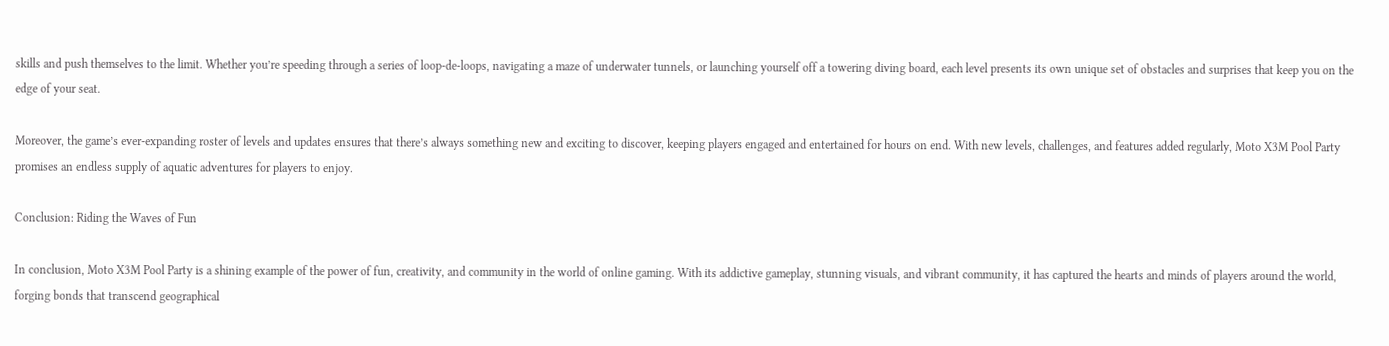skills and push themselves to the limit. Whether you’re speeding through a series of loop-de-loops, navigating a maze of underwater tunnels, or launching yourself off a towering diving board, each level presents its own unique set of obstacles and surprises that keep you on the edge of your seat.

Moreover, the game’s ever-expanding roster of levels and updates ensures that there’s always something new and exciting to discover, keeping players engaged and entertained for hours on end. With new levels, challenges, and features added regularly, Moto X3M Pool Party promises an endless supply of aquatic adventures for players to enjoy.

Conclusion: Riding the Waves of Fun

In conclusion, Moto X3M Pool Party is a shining example of the power of fun, creativity, and community in the world of online gaming. With its addictive gameplay, stunning visuals, and vibrant community, it has captured the hearts and minds of players around the world, forging bonds that transcend geographical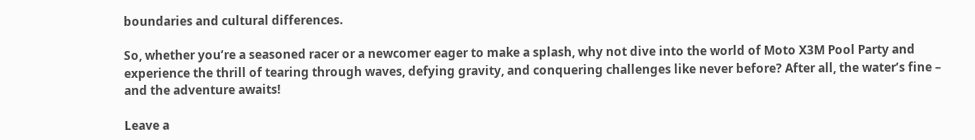boundaries and cultural differences.

So, whether you’re a seasoned racer or a newcomer eager to make a splash, why not dive into the world of Moto X3M Pool Party and experience the thrill of tearing through waves, defying gravity, and conquering challenges like never before? After all, the water’s fine – and the adventure awaits!

Leave a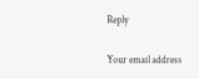Reply

Your email address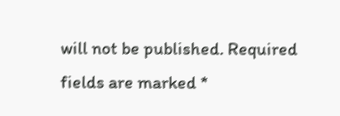will not be published. Required fields are marked *